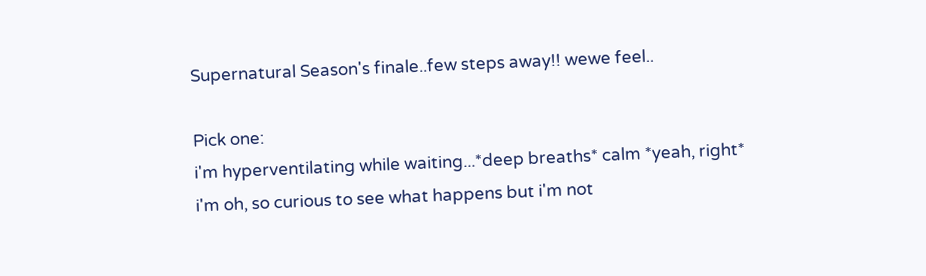Supernatural Season's finale..few steps away!! wewe feel..

Pick one:
i'm hyperventilating while waiting...*deep breaths* calm *yeah, right*
i'm oh, so curious to see what happens but i'm not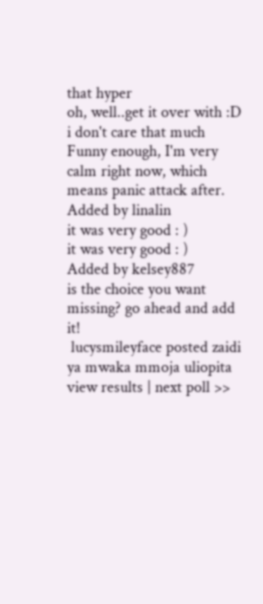that hyper
oh, well..get it over with :D
i don't care that much
Funny enough, I'm very calm right now, which means panic attack after.
Added by linalin
it was very good : )
it was very good : )
Added by kelsey887
is the choice you want missing? go ahead and add it!
 lucysmileyface posted zaidi ya mwaka mmoja uliopita
view results | next poll >>